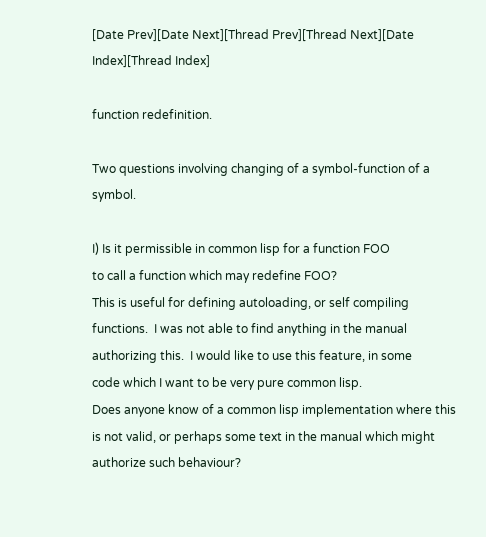[Date Prev][Date Next][Thread Prev][Thread Next][Date Index][Thread Index]

function redefinition.

Two questions involving changing of a symbol-function of a symbol.

I) Is it permissible in common lisp for a function FOO
to call a function which may redefine FOO?
This is useful for defining autoloading, or self compiling
functions.  I was not able to find anything in the manual
authorizing this.  I would like to use this feature, in some
code which I want to be very pure common lisp.
Does anyone know of a common lisp implementation where this
is not valid, or perhaps some text in the manual which might
authorize such behaviour?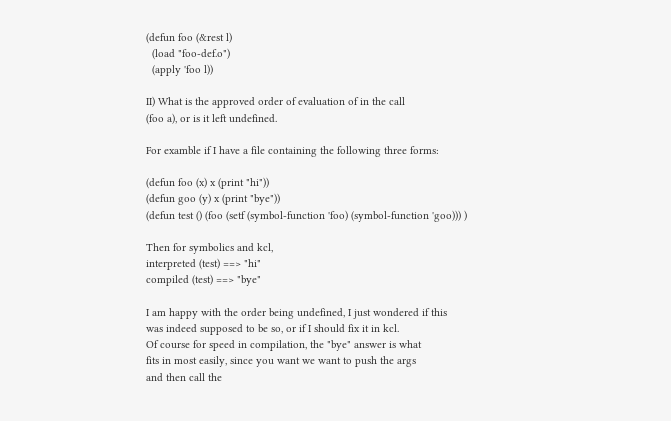(defun foo (&rest l)
  (load "foo-def.o")
  (apply 'foo l))

II) What is the approved order of evaluation of in the call
(foo a), or is it left undefined.

For examble if I have a file containing the following three forms:

(defun foo (x) x (print "hi"))
(defun goo (y) x (print "bye"))
(defun test () (foo (setf (symbol-function 'foo) (symbol-function 'goo))) )

Then for symbolics and kcl,
interpreted (test) ==> "hi"
compiled (test) ==> "bye"

I am happy with the order being undefined, I just wondered if this
was indeed supposed to be so, or if I should fix it in kcl.
Of course for speed in compilation, the "bye" answer is what
fits in most easily, since you want we want to push the args
and then call the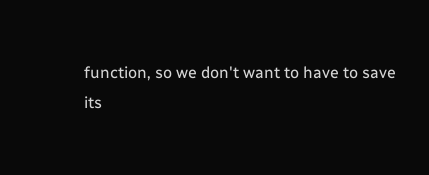function, so we don't want to have to save
its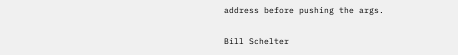address before pushing the args.

Bill Schelter